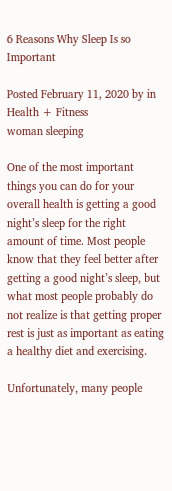6 Reasons Why Sleep Is so Important

Posted February 11, 2020 by in Health + Fitness
woman sleeping

One of the most important things you can do for your overall health is getting a good night’s sleep for the right amount of time. Most people know that they feel better after getting a good night’s sleep, but what most people probably do not realize is that getting proper rest is just as important as eating a healthy diet and exercising.

Unfortunately, many people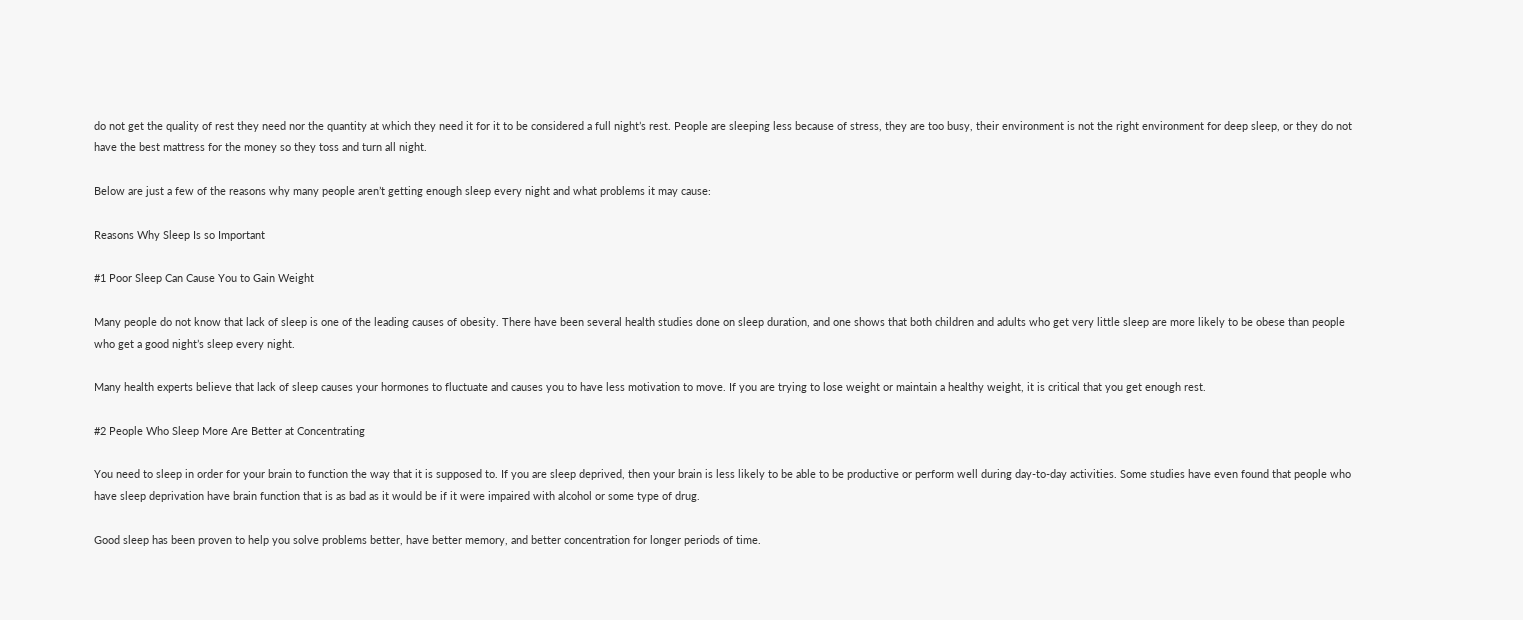do not get the quality of rest they need nor the quantity at which they need it for it to be considered a full night’s rest. People are sleeping less because of stress, they are too busy, their environment is not the right environment for deep sleep, or they do not have the best mattress for the money so they toss and turn all night.

Below are just a few of the reasons why many people aren’t getting enough sleep every night and what problems it may cause:

Reasons Why Sleep Is so Important

#1 Poor Sleep Can Cause You to Gain Weight

Many people do not know that lack of sleep is one of the leading causes of obesity. There have been several health studies done on sleep duration, and one shows that both children and adults who get very little sleep are more likely to be obese than people who get a good night’s sleep every night.

Many health experts believe that lack of sleep causes your hormones to fluctuate and causes you to have less motivation to move. If you are trying to lose weight or maintain a healthy weight, it is critical that you get enough rest.

#2 People Who Sleep More Are Better at Concentrating

You need to sleep in order for your brain to function the way that it is supposed to. If you are sleep deprived, then your brain is less likely to be able to be productive or perform well during day-to-day activities. Some studies have even found that people who have sleep deprivation have brain function that is as bad as it would be if it were impaired with alcohol or some type of drug.

Good sleep has been proven to help you solve problems better, have better memory, and better concentration for longer periods of time.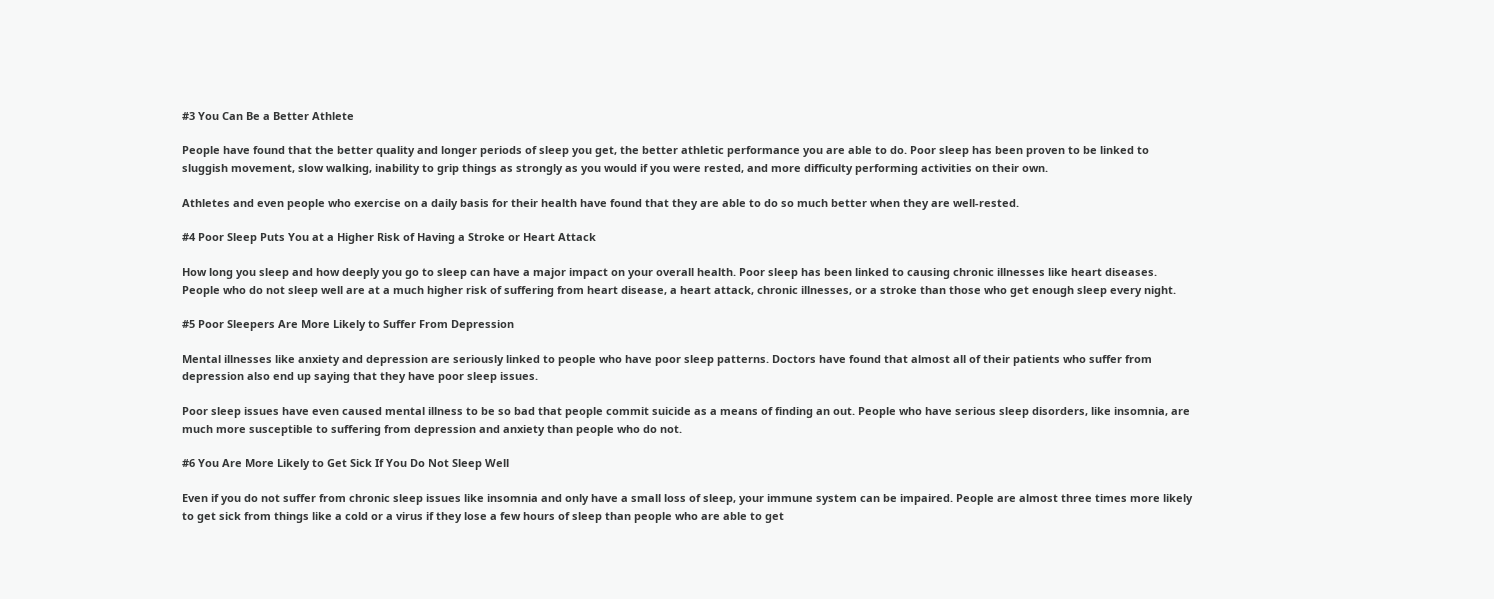#3 You Can Be a Better Athlete

People have found that the better quality and longer periods of sleep you get, the better athletic performance you are able to do. Poor sleep has been proven to be linked to sluggish movement, slow walking, inability to grip things as strongly as you would if you were rested, and more difficulty performing activities on their own.

Athletes and even people who exercise on a daily basis for their health have found that they are able to do so much better when they are well-rested.

#4 Poor Sleep Puts You at a Higher Risk of Having a Stroke or Heart Attack

How long you sleep and how deeply you go to sleep can have a major impact on your overall health. Poor sleep has been linked to causing chronic illnesses like heart diseases. People who do not sleep well are at a much higher risk of suffering from heart disease, a heart attack, chronic illnesses, or a stroke than those who get enough sleep every night.

#5 Poor Sleepers Are More Likely to Suffer From Depression

Mental illnesses like anxiety and depression are seriously linked to people who have poor sleep patterns. Doctors have found that almost all of their patients who suffer from depression also end up saying that they have poor sleep issues.

Poor sleep issues have even caused mental illness to be so bad that people commit suicide as a means of finding an out. People who have serious sleep disorders, like insomnia, are much more susceptible to suffering from depression and anxiety than people who do not.

#6 You Are More Likely to Get Sick If You Do Not Sleep Well

Even if you do not suffer from chronic sleep issues like insomnia and only have a small loss of sleep, your immune system can be impaired. People are almost three times more likely to get sick from things like a cold or a virus if they lose a few hours of sleep than people who are able to get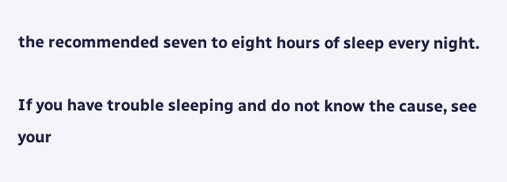the recommended seven to eight hours of sleep every night.

If you have trouble sleeping and do not know the cause, see your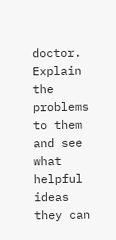doctor. Explain the problems to them and see what helpful ideas they can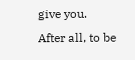give you. After all, to be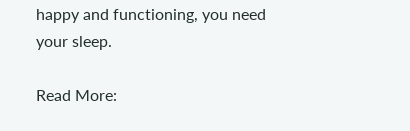happy and functioning, you need your sleep.

Read More: